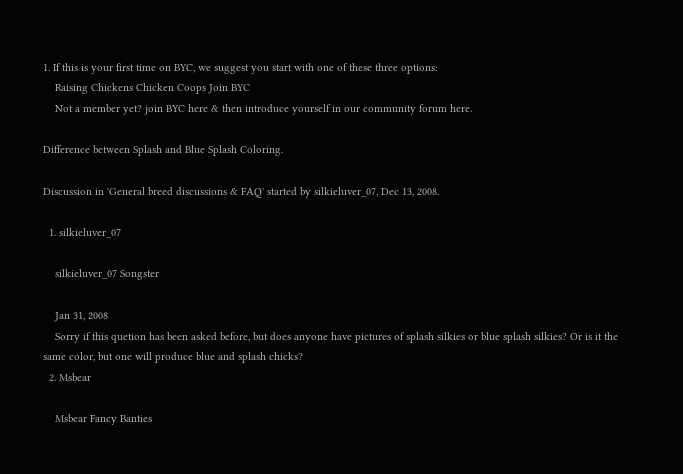1. If this is your first time on BYC, we suggest you start with one of these three options:
    Raising Chickens Chicken Coops Join BYC
    Not a member yet? join BYC here & then introduce yourself in our community forum here.

Difference between Splash and Blue Splash Coloring.

Discussion in 'General breed discussions & FAQ' started by silkieluver_07, Dec 13, 2008.

  1. silkieluver_07

    silkieluver_07 Songster

    Jan 31, 2008
    Sorry if this quetion has been asked before, but does anyone have pictures of splash silkies or blue splash silkies? Or is it the same color, but one will produce blue and splash chicks?
  2. Msbear

    Msbear Fancy Banties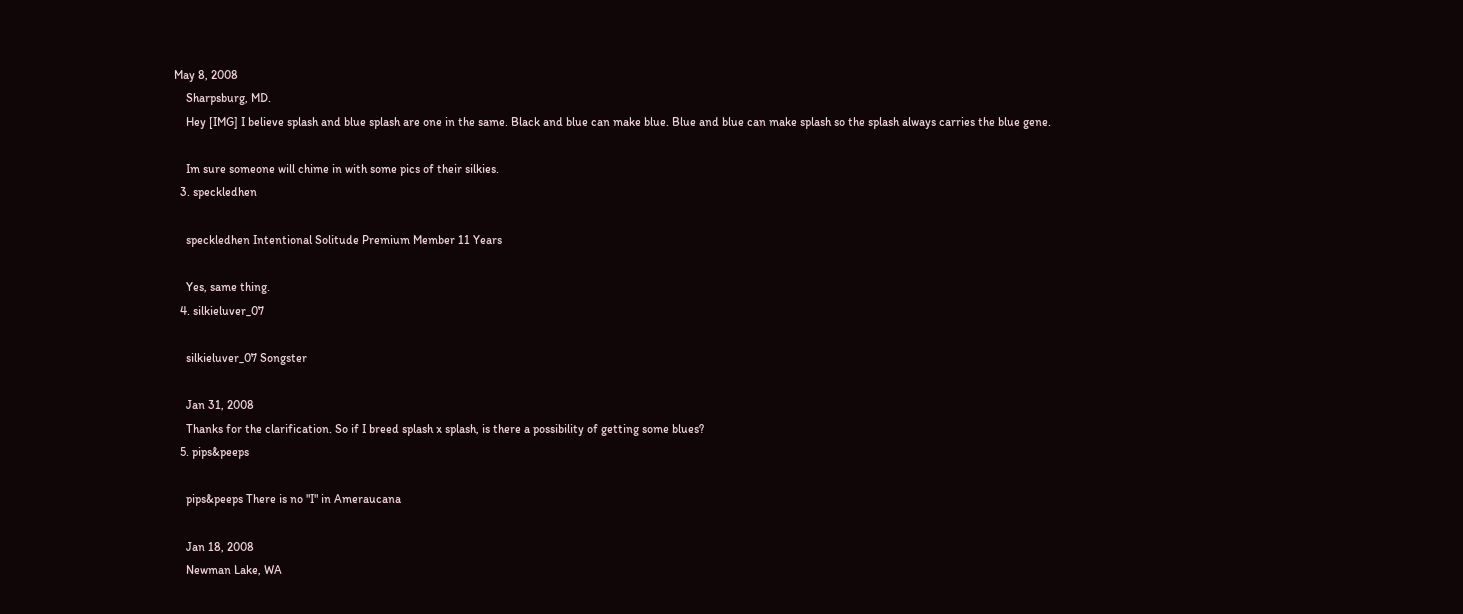May 8, 2008
    Sharpsburg, MD.
    Hey [IMG] I believe splash and blue splash are one in the same. Black and blue can make blue. Blue and blue can make splash so the splash always carries the blue gene.

    Im sure someone will chime in with some pics of their silkies.
  3. speckledhen

    speckledhen Intentional Solitude Premium Member 11 Years

    Yes, same thing.
  4. silkieluver_07

    silkieluver_07 Songster

    Jan 31, 2008
    Thanks for the clarification. So if I breed splash x splash, is there a possibility of getting some blues?
  5. pips&peeps

    pips&peeps There is no "I" in Ameraucana

    Jan 18, 2008
    Newman Lake, WA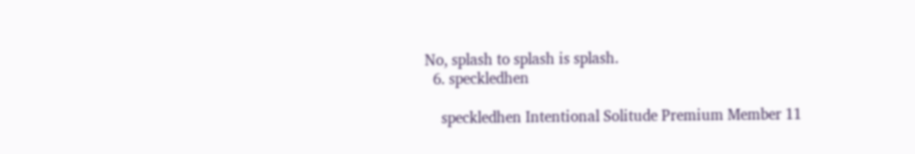No, splash to splash is splash.
  6. speckledhen

    speckledhen Intentional Solitude Premium Member 11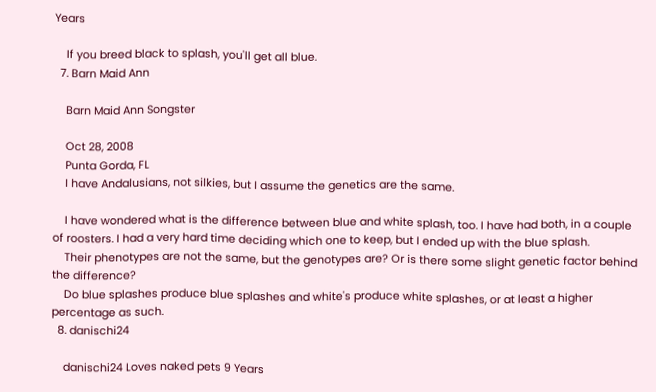Years

    If you breed black to splash, you'll get all blue.
  7. Barn Maid Ann

    Barn Maid Ann Songster

    Oct 28, 2008
    Punta Gorda, FL
    I have Andalusians, not silkies, but I assume the genetics are the same.

    I have wondered what is the difference between blue and white splash, too. I have had both, in a couple of roosters. I had a very hard time deciding which one to keep, but I ended up with the blue splash.
    Their phenotypes are not the same, but the genotypes are? Or is there some slight genetic factor behind the difference?
    Do blue splashes produce blue splashes and white's produce white splashes, or at least a higher percentage as such.
  8. danischi24

    danischi24 Loves naked pets 9 Years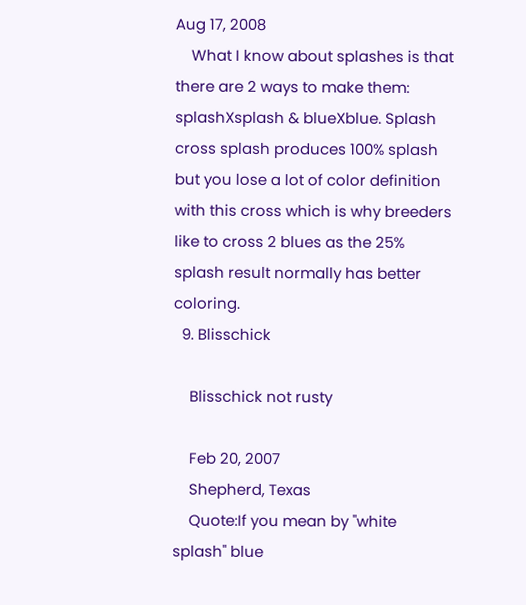Aug 17, 2008
    What I know about splashes is that there are 2 ways to make them: splashXsplash & blueXblue. Splash cross splash produces 100% splash but you lose a lot of color definition with this cross which is why breeders like to cross 2 blues as the 25% splash result normally has better coloring.
  9. Blisschick

    Blisschick not rusty

    Feb 20, 2007
    Shepherd, Texas
    Quote:If you mean by "white splash" blue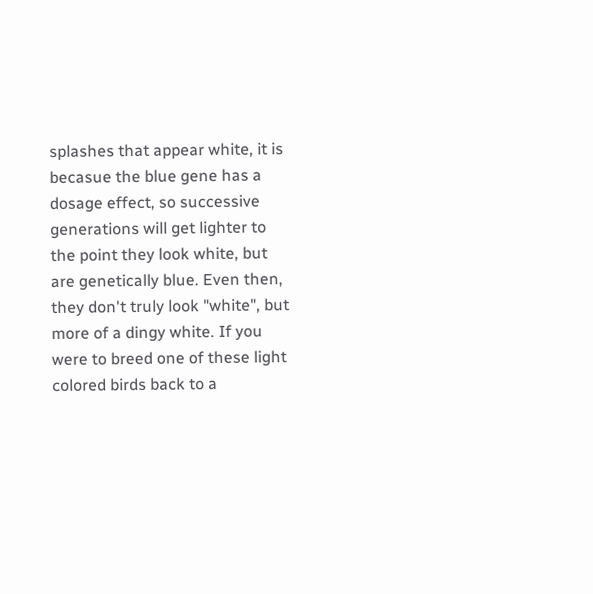splashes that appear white, it is becasue the blue gene has a dosage effect, so successive generations will get lighter to the point they look white, but are genetically blue. Even then, they don't truly look "white", but more of a dingy white. If you were to breed one of these light colored birds back to a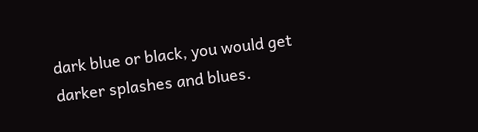dark blue or black, you would get darker splashes and blues.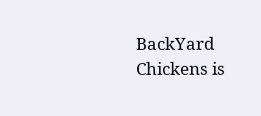BackYard Chickens is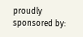proudly sponsored by: